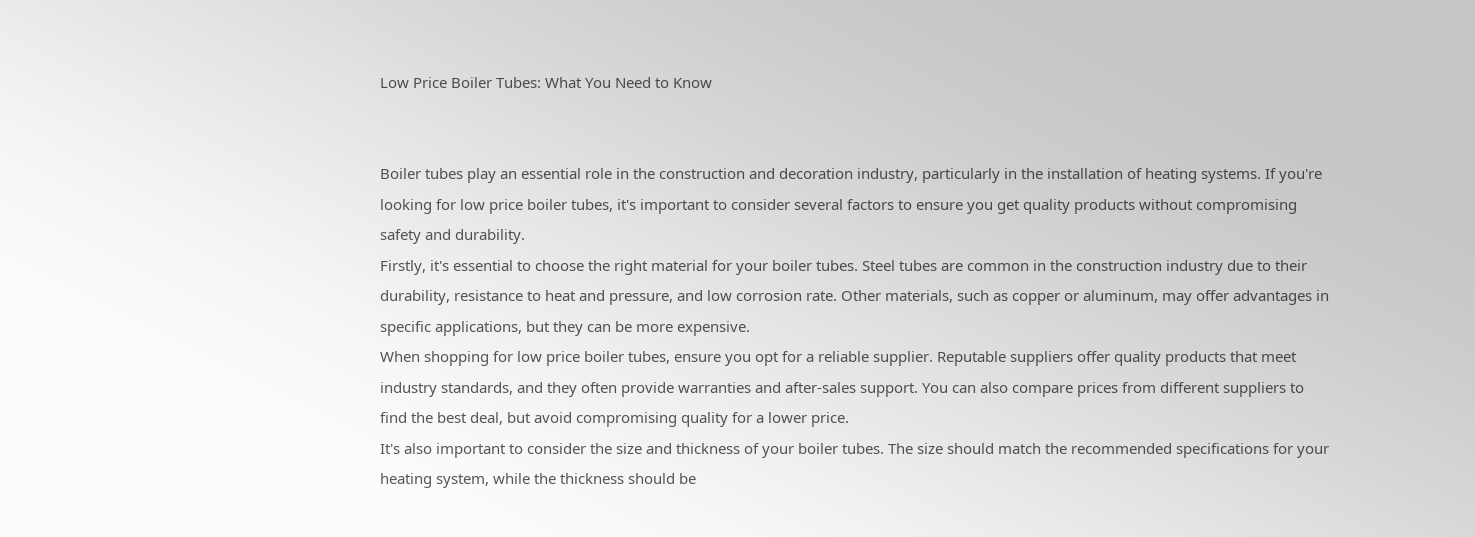Low Price Boiler Tubes: What You Need to Know


Boiler tubes play an essential role in the construction and decoration industry, particularly in the installation of heating systems. If you're looking for low price boiler tubes, it's important to consider several factors to ensure you get quality products without compromising safety and durability.
Firstly, it's essential to choose the right material for your boiler tubes. Steel tubes are common in the construction industry due to their durability, resistance to heat and pressure, and low corrosion rate. Other materials, such as copper or aluminum, may offer advantages in specific applications, but they can be more expensive.
When shopping for low price boiler tubes, ensure you opt for a reliable supplier. Reputable suppliers offer quality products that meet industry standards, and they often provide warranties and after-sales support. You can also compare prices from different suppliers to find the best deal, but avoid compromising quality for a lower price.
It's also important to consider the size and thickness of your boiler tubes. The size should match the recommended specifications for your heating system, while the thickness should be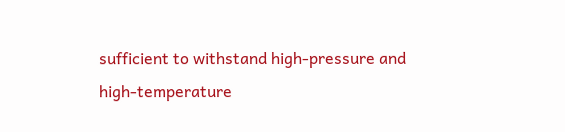sufficient to withstand high-pressure and high-temperature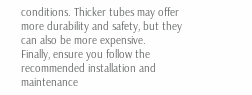conditions. Thicker tubes may offer more durability and safety, but they can also be more expensive.
Finally, ensure you follow the recommended installation and maintenance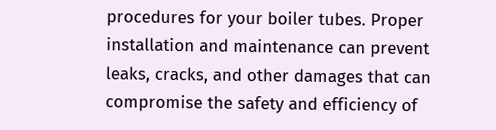procedures for your boiler tubes. Proper installation and maintenance can prevent leaks, cracks, and other damages that can compromise the safety and efficiency of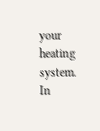your heating system.
In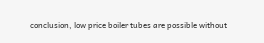conclusion, low price boiler tubes are possible without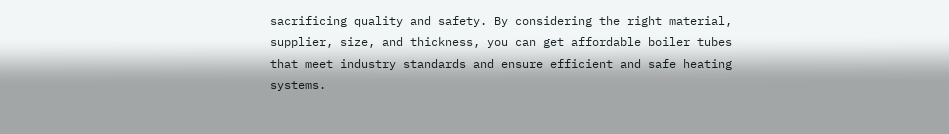sacrificing quality and safety. By considering the right material, supplier, size, and thickness, you can get affordable boiler tubes that meet industry standards and ensure efficient and safe heating systems.